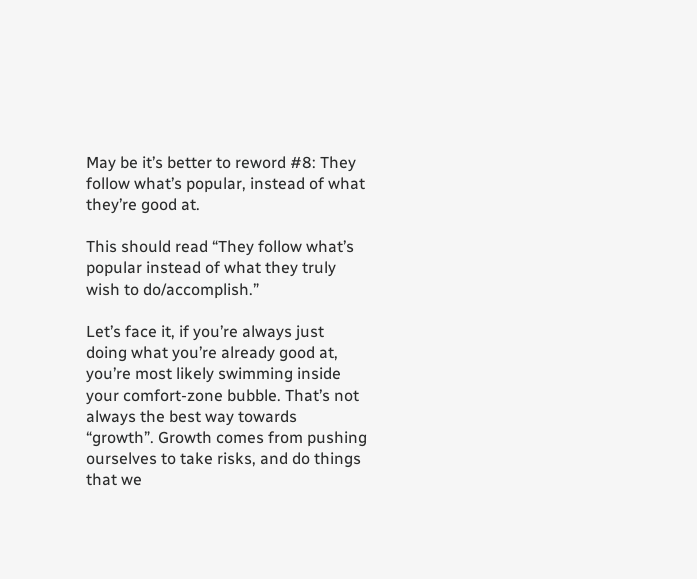May be it’s better to reword #8: They follow what’s popular, instead of what they’re good at.

This should read “They follow what’s popular instead of what they truly wish to do/accomplish.”

Let’s face it, if you’re always just doing what you’re already good at, you’re most likely swimming inside your comfort-zone bubble. That’s not always the best way towards “growth”. Growth comes from pushing ourselves to take risks, and do things that we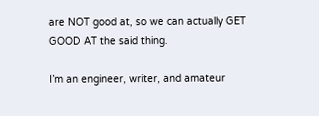are NOT good at, so we can actually GET GOOD AT the said thing.

I’m an engineer, writer, and amateur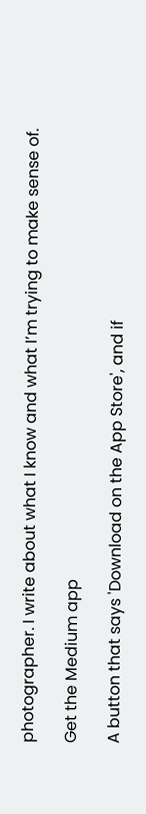photographer. I write about what I know and what I’m trying to make sense of.

Get the Medium app

A button that says 'Download on the App Store', and if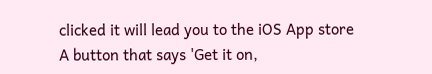clicked it will lead you to the iOS App store
A button that says 'Get it on,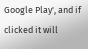Google Play', and if clicked it will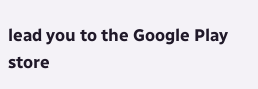lead you to the Google Play store